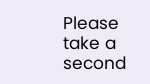Please take a second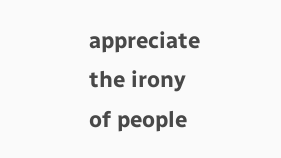appreciate the irony of people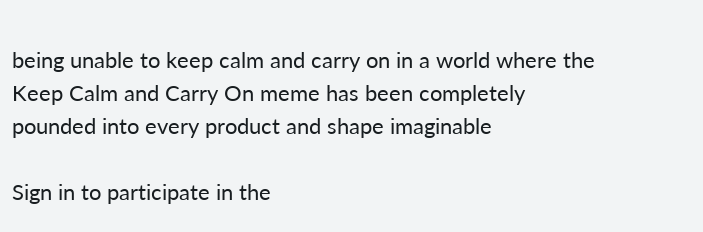being unable to keep calm and carry on in a world where the Keep Calm and Carry On meme has been completely pounded into every product and shape imaginable

Sign in to participate in the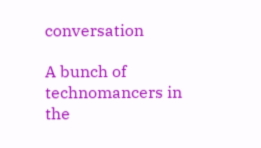conversation

A bunch of technomancers in the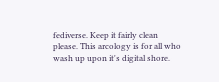fediverse. Keep it fairly clean please. This arcology is for all who wash up upon it's digital shore.